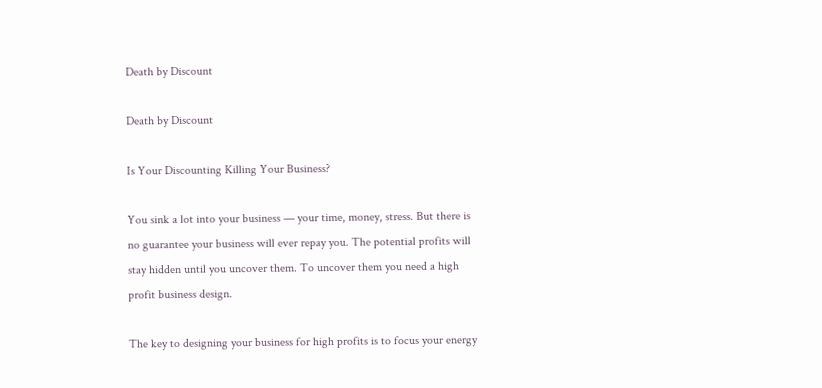Death by Discount

Death by Discount

Is Your Discounting Killing Your Business?

You sink a lot into your business — your time, money, stress. But there is no guarantee your business will ever repay you. The potential profits will stay hidden until you uncover them. To uncover them you need a high profit business design.

The key to designing your business for high profits is to focus your energy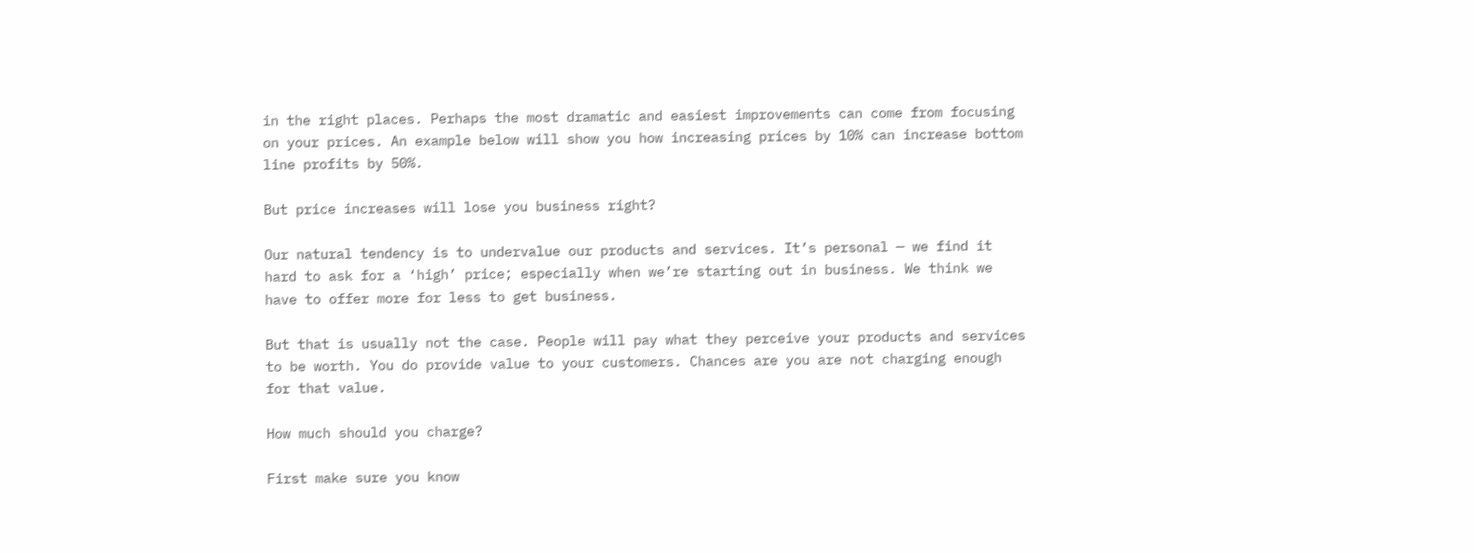in the right places. Perhaps the most dramatic and easiest improvements can come from focusing on your prices. An example below will show you how increasing prices by 10% can increase bottom line profits by 50%.

But price increases will lose you business right?

Our natural tendency is to undervalue our products and services. It’s personal — we find it hard to ask for a ‘high’ price; especially when we’re starting out in business. We think we have to offer more for less to get business.

But that is usually not the case. People will pay what they perceive your products and services to be worth. You do provide value to your customers. Chances are you are not charging enough for that value.

How much should you charge?

First make sure you know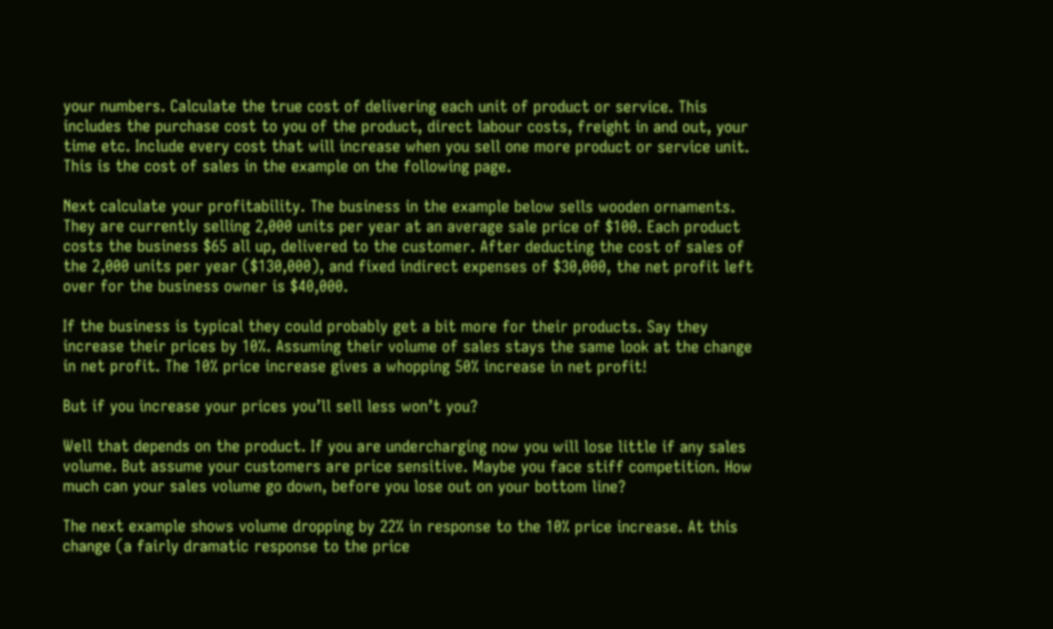your numbers. Calculate the true cost of delivering each unit of product or service. This includes the purchase cost to you of the product, direct labour costs, freight in and out, your time etc. Include every cost that will increase when you sell one more product or service unit. This is the cost of sales in the example on the following page.

Next calculate your profitability. The business in the example below sells wooden ornaments. They are currently selling 2,000 units per year at an average sale price of $100. Each product costs the business $65 all up, delivered to the customer. After deducting the cost of sales of the 2,000 units per year ($130,000), and fixed indirect expenses of $30,000, the net profit left over for the business owner is $40,000.

If the business is typical they could probably get a bit more for their products. Say they increase their prices by 10%. Assuming their volume of sales stays the same look at the change in net profit. The 10% price increase gives a whopping 50% increase in net profit!

But if you increase your prices you’ll sell less won’t you?

Well that depends on the product. If you are undercharging now you will lose little if any sales volume. But assume your customers are price sensitive. Maybe you face stiff competition. How much can your sales volume go down, before you lose out on your bottom line?

The next example shows volume dropping by 22% in response to the 10% price increase. At this change (a fairly dramatic response to the price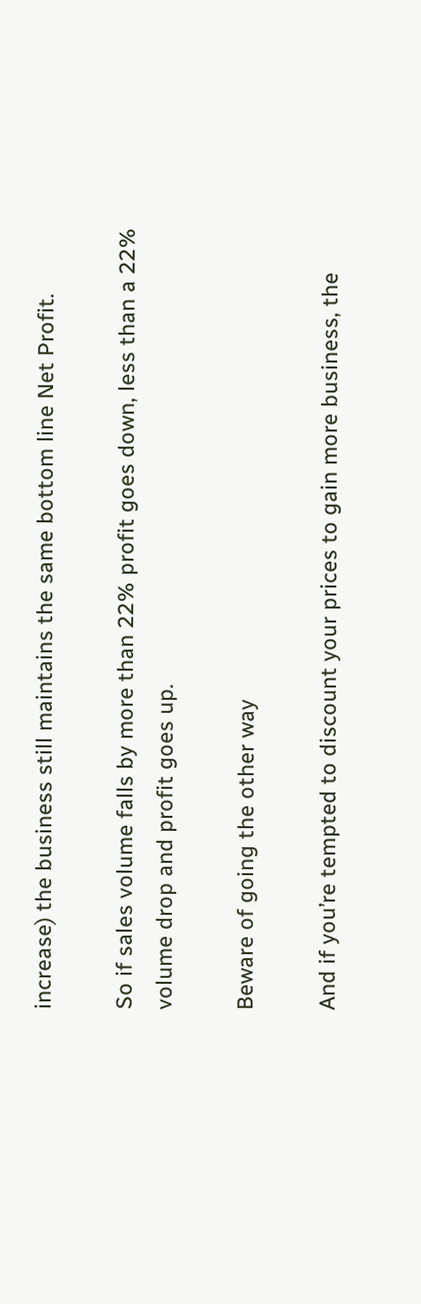increase) the business still maintains the same bottom line Net Profit.

So if sales volume falls by more than 22% profit goes down, less than a 22% volume drop and profit goes up.

Beware of going the other way

And if you’re tempted to discount your prices to gain more business, the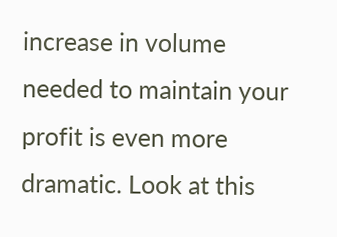increase in volume needed to maintain your profit is even more dramatic. Look at this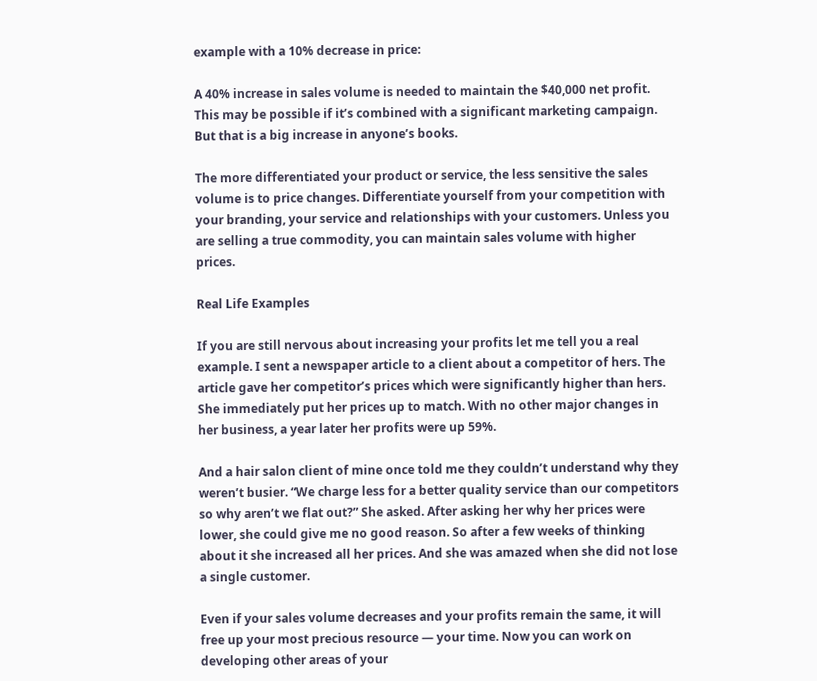example with a 10% decrease in price:

A 40% increase in sales volume is needed to maintain the $40,000 net profit. This may be possible if it’s combined with a significant marketing campaign. But that is a big increase in anyone’s books.

The more differentiated your product or service, the less sensitive the sales volume is to price changes. Differentiate yourself from your competition with your branding, your service and relationships with your customers. Unless you are selling a true commodity, you can maintain sales volume with higher prices.

Real Life Examples

If you are still nervous about increasing your profits let me tell you a real example. I sent a newspaper article to a client about a competitor of hers. The article gave her competitor’s prices which were significantly higher than hers. She immediately put her prices up to match. With no other major changes in her business, a year later her profits were up 59%.

And a hair salon client of mine once told me they couldn’t understand why they weren’t busier. “We charge less for a better quality service than our competitors so why aren’t we flat out?” She asked. After asking her why her prices were lower, she could give me no good reason. So after a few weeks of thinking about it she increased all her prices. And she was amazed when she did not lose a single customer.

Even if your sales volume decreases and your profits remain the same, it will free up your most precious resource — your time. Now you can work on developing other areas of your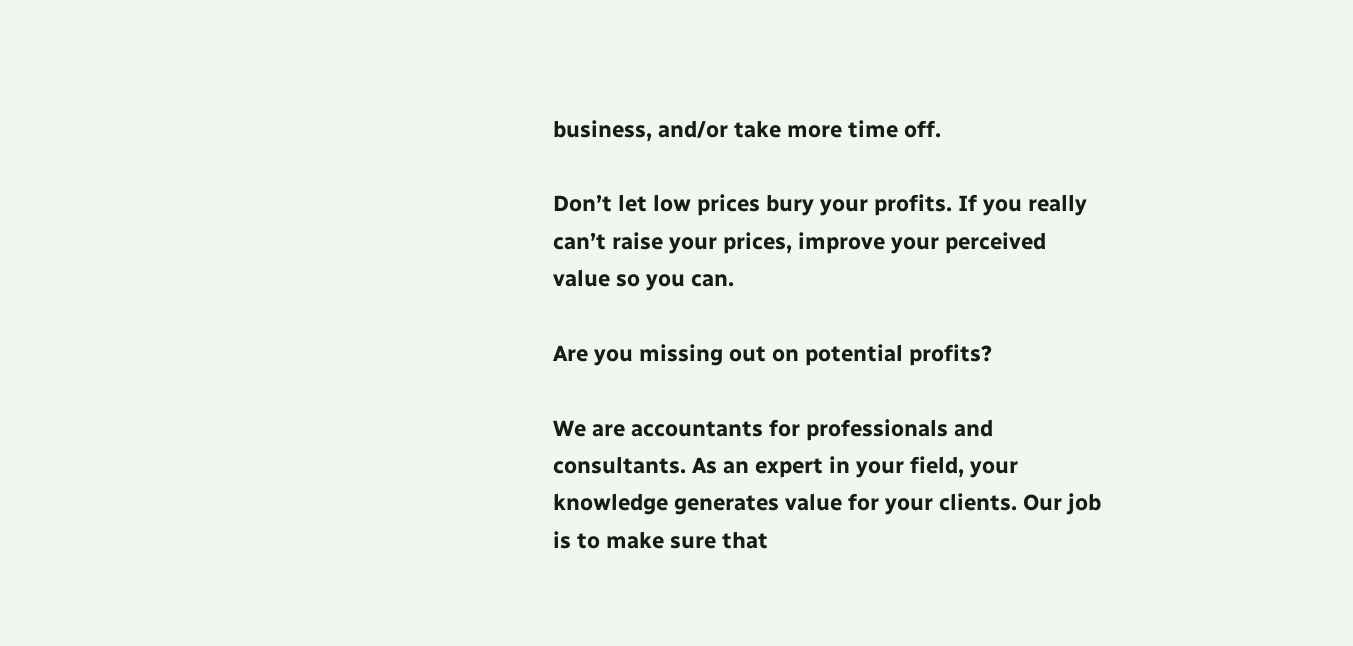business, and/or take more time off.

Don’t let low prices bury your profits. If you really can’t raise your prices, improve your perceived value so you can.

Are you missing out on potential profits?

We are accountants for professionals and consultants. As an expert in your field, your knowledge generates value for your clients. Our job is to make sure that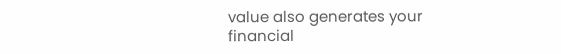value also generates your financial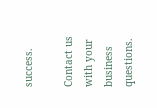success.

Contact us with your business questions.